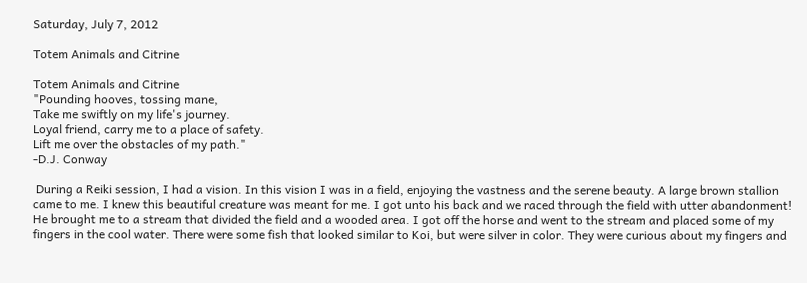Saturday, July 7, 2012

Totem Animals and Citrine

Totem Animals and Citrine
"Pounding hooves, tossing mane,
Take me swiftly on my life's journey.
Loyal friend, carry me to a place of safety.
Lift me over the obstacles of my path."
-D.J. Conway

 During a Reiki session, I had a vision. In this vision I was in a field, enjoying the vastness and the serene beauty. A large brown stallion came to me. I knew this beautiful creature was meant for me. I got unto his back and we raced through the field with utter abandonment! He brought me to a stream that divided the field and a wooded area. I got off the horse and went to the stream and placed some of my fingers in the cool water. There were some fish that looked similar to Koi, but were silver in color. They were curious about my fingers and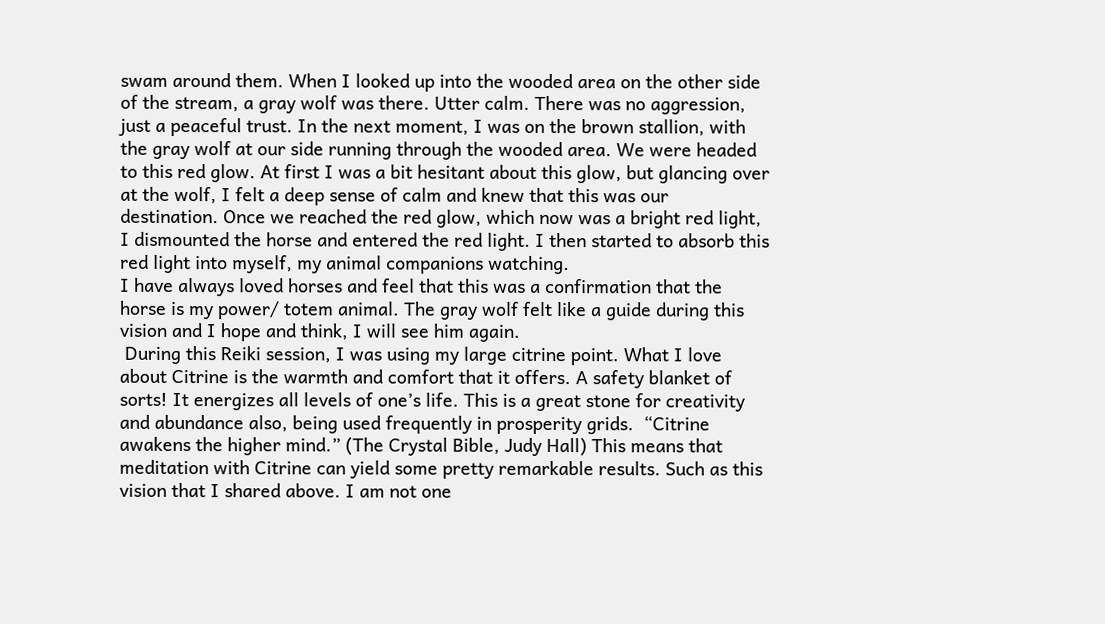swam around them. When I looked up into the wooded area on the other side of the stream, a gray wolf was there. Utter calm. There was no aggression, just a peaceful trust. In the next moment, I was on the brown stallion, with the gray wolf at our side running through the wooded area. We were headed to this red glow. At first I was a bit hesitant about this glow, but glancing over at the wolf, I felt a deep sense of calm and knew that this was our destination. Once we reached the red glow, which now was a bright red light, I dismounted the horse and entered the red light. I then started to absorb this red light into myself, my animal companions watching.
I have always loved horses and feel that this was a confirmation that the horse is my power/ totem animal. The gray wolf felt like a guide during this vision and I hope and think, I will see him again.
 During this Reiki session, I was using my large citrine point. What I love about Citrine is the warmth and comfort that it offers. A safety blanket of sorts! It energizes all levels of one’s life. This is a great stone for creativity and abundance also, being used frequently in prosperity grids.  “Citrine awakens the higher mind.” (The Crystal Bible, Judy Hall) This means that meditation with Citrine can yield some pretty remarkable results. Such as this vision that I shared above. I am not one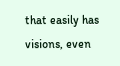that easily has visions, even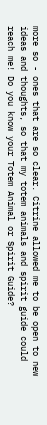more so - ones that are so clear. Citrine allowed me to be open to new ideas and thoughts, so that my totem animals and spirit guide could reach me! Do you know your Totem Animal or Spirit Guide?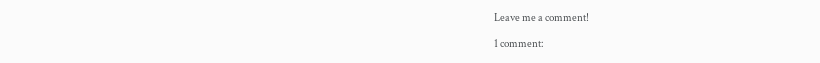Leave me a comment!

1 comment: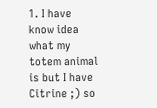1. I have know idea what my totem animal is but I have Citrine ;) so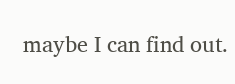maybe I can find out.